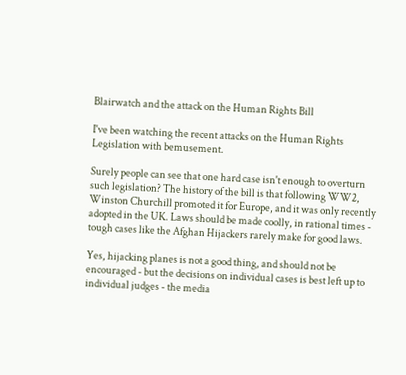Blairwatch and the attack on the Human Rights Bill

I've been watching the recent attacks on the Human Rights Legislation with bemusement.

Surely people can see that one hard case isn't enough to overturn such legislation? The history of the bill is that following WW2, Winston Churchill promoted it for Europe, and it was only recently adopted in the UK. Laws should be made coolly, in rational times - tough cases like the Afghan Hijackers rarely make for good laws.

Yes, hijacking planes is not a good thing, and should not be encouraged - but the decisions on individual cases is best left up to individual judges - the media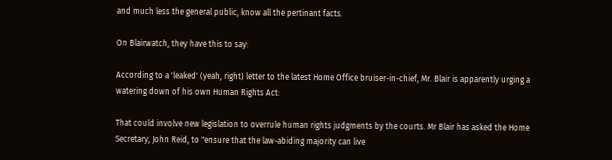and much less the general public, know all the pertinant facts.

On Blairwatch, they have this to say:

According to a 'leaked' (yeah, right) letter to the latest Home Office bruiser-in-chief, Mr. Blair is apparently urging a watering down of his own Human Rights Act:

That could involve new legislation to overrule human rights judgments by the courts. Mr Blair has asked the Home Secretary, John Reid, to "ensure that the law-abiding majority can live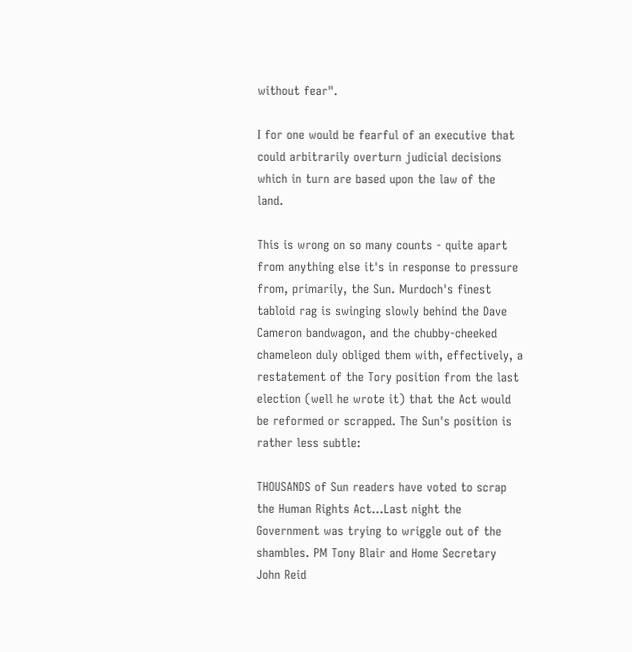without fear".

I for one would be fearful of an executive that could arbitrarily overturn judicial decisions which in turn are based upon the law of the land.

This is wrong on so many counts - quite apart from anything else it's in response to pressure from, primarily, the Sun. Murdoch's finest tabloid rag is swinging slowly behind the Dave Cameron bandwagon, and the chubby-cheeked chameleon duly obliged them with, effectively, a restatement of the Tory position from the last election (well he wrote it) that the Act would be reformed or scrapped. The Sun's position is rather less subtle:

THOUSANDS of Sun readers have voted to scrap the Human Rights Act...Last night the Government was trying to wriggle out of the shambles. PM Tony Blair and Home Secretary John Reid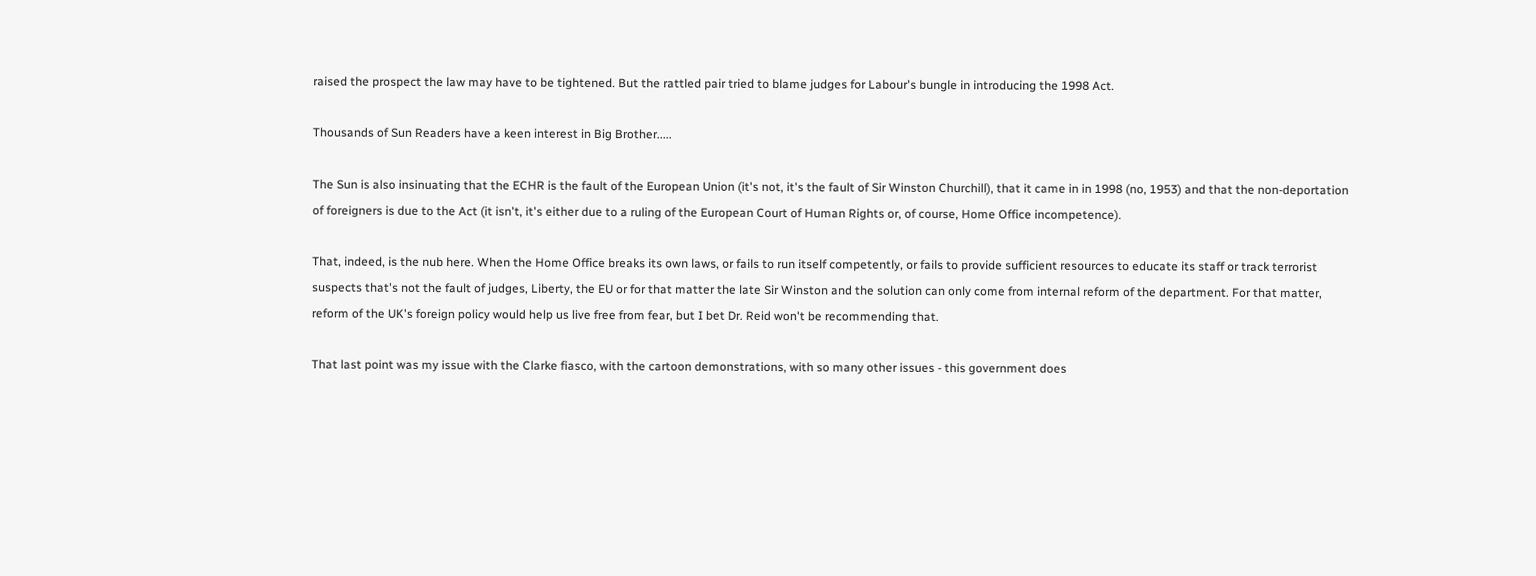raised the prospect the law may have to be tightened. But the rattled pair tried to blame judges for Labour's bungle in introducing the 1998 Act.

Thousands of Sun Readers have a keen interest in Big Brother.....

The Sun is also insinuating that the ECHR is the fault of the European Union (it's not, it's the fault of Sir Winston Churchill), that it came in in 1998 (no, 1953) and that the non-deportation of foreigners is due to the Act (it isn't, it's either due to a ruling of the European Court of Human Rights or, of course, Home Office incompetence).

That, indeed, is the nub here. When the Home Office breaks its own laws, or fails to run itself competently, or fails to provide sufficient resources to educate its staff or track terrorist suspects that's not the fault of judges, Liberty, the EU or for that matter the late Sir Winston and the solution can only come from internal reform of the department. For that matter, reform of the UK's foreign policy would help us live free from fear, but I bet Dr. Reid won't be recommending that.

That last point was my issue with the Clarke fiasco, with the cartoon demonstrations, with so many other issues - this government does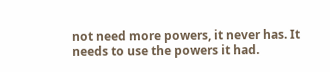not need more powers, it never has. It needs to use the powers it had.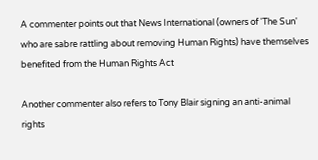A commenter points out that News International (owners of 'The Sun' who are sabre rattling about removing Human Rights) have themselves benefited from the Human Rights Act

Another commenter also refers to Tony Blair signing an anti-animal rights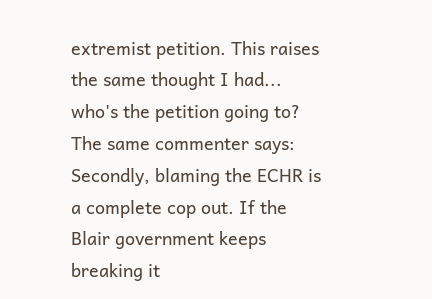extremist petition. This raises the same thought I had... who's the petition going to? The same commenter says: Secondly, blaming the ECHR is a complete cop out. If the Blair government keeps breaking it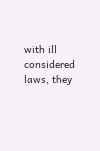with ill considered laws, they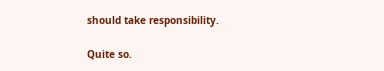should take responsibility.

Quite so.